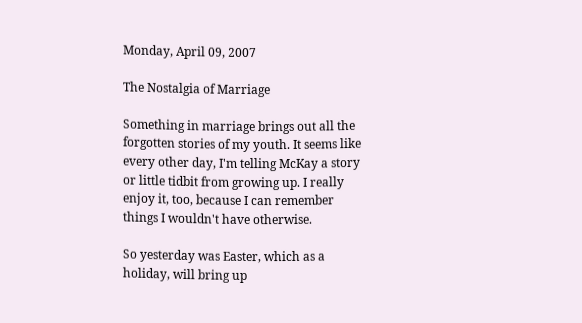Monday, April 09, 2007

The Nostalgia of Marriage

Something in marriage brings out all the forgotten stories of my youth. It seems like every other day, I'm telling McKay a story or little tidbit from growing up. I really enjoy it, too, because I can remember things I wouldn't have otherwise.

So yesterday was Easter, which as a holiday, will bring up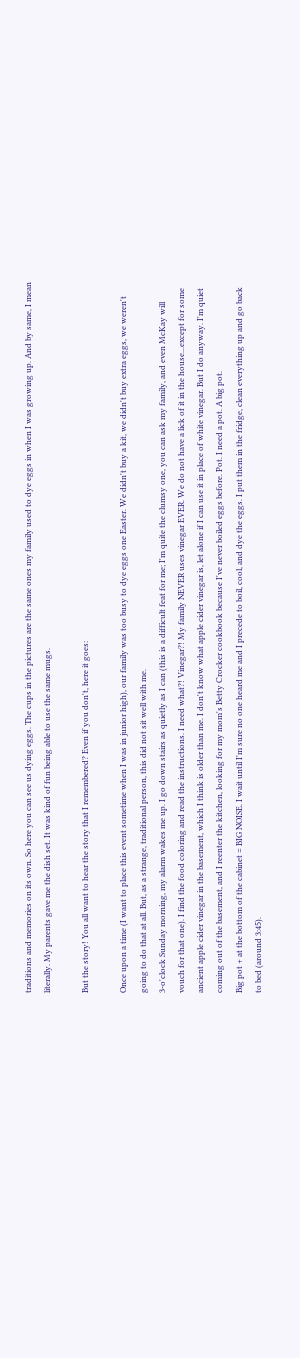traditions and memories on its own. So here you can see us dying eggs. The cups in the pictures are the same ones my family used to dye eggs in when I was growing up. And by same, I mean literally. My parents gave me the dish set. It was kind of fun being able to use the same mugs.

But the story! You all want to hear the story that I remembered? Even if you don't, here it goes:

Once upon a time (I want to place this event sometime when I was in junior high), our family was too busy to dye eggs one Easter. We didn't buy a kit, we didn't buy extra eggs, we weren't going to do that at all. But, as a strange, traditional person, this did not sit well with me.
3-o'clock Sunday morning, my alarm wakes me up. I go down stairs as quietly as I can (this is a difficult feat for me; I'm quite the clumsy one, you can ask my family, and even McKay will vouch for that one). I find the food coloring and read the instructions. I need what?! Vinegar?! My family NEVER uses vinegar EVER. We do not have a lick of it in the house...except for some ancient apple cider vinegar in the basement, which I think is older than me. I don't know what apple cider vinegar is, let alone if I can use it in place of white vinegar. But I do anyway. I'm quiet coming out of the basement, and I reenter the kitchen, looking for my mom's Betty Crocker cookbook because I've never boiled eggs before. Pot. I need a pot. A big pot.
Big pot + at the bottom of the cabinet = BIG NOISE. I wait until I'm sure no one heard me and I precede to boil, cool, and dye the eggs. I put them in the fridge, clean everything up and go back to bed (around 3:45).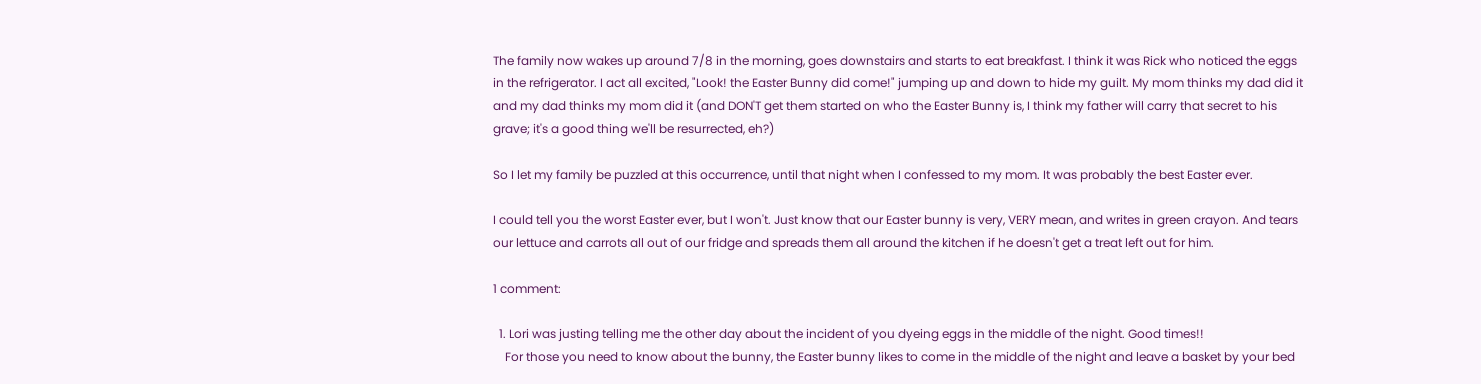The family now wakes up around 7/8 in the morning, goes downstairs and starts to eat breakfast. I think it was Rick who noticed the eggs in the refrigerator. I act all excited, "Look! the Easter Bunny did come!" jumping up and down to hide my guilt. My mom thinks my dad did it and my dad thinks my mom did it (and DON'T get them started on who the Easter Bunny is, I think my father will carry that secret to his grave; it's a good thing we'll be resurrected, eh?)

So I let my family be puzzled at this occurrence, until that night when I confessed to my mom. It was probably the best Easter ever.

I could tell you the worst Easter ever, but I won't. Just know that our Easter bunny is very, VERY mean, and writes in green crayon. And tears our lettuce and carrots all out of our fridge and spreads them all around the kitchen if he doesn't get a treat left out for him.

1 comment:

  1. Lori was justing telling me the other day about the incident of you dyeing eggs in the middle of the night. Good times!!
    For those you need to know about the bunny, the Easter bunny likes to come in the middle of the night and leave a basket by your bed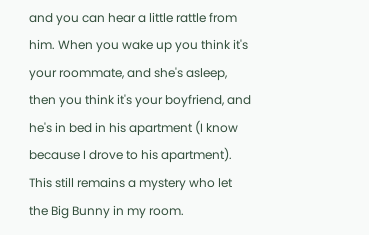and you can hear a little rattle from him. When you wake up you think it's your roommate, and she's asleep, then you think it's your boyfriend, and he's in bed in his apartment (I know because I drove to his apartment). This still remains a mystery who let the Big Bunny in my room.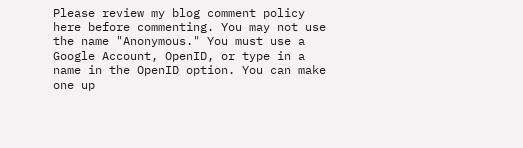Please review my blog comment policy here before commenting. You may not use the name "Anonymous." You must use a Google Account, OpenID, or type in a name in the OpenID option. You can make one up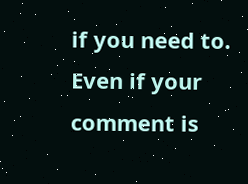if you need to. Even if your comment is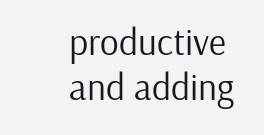productive and adding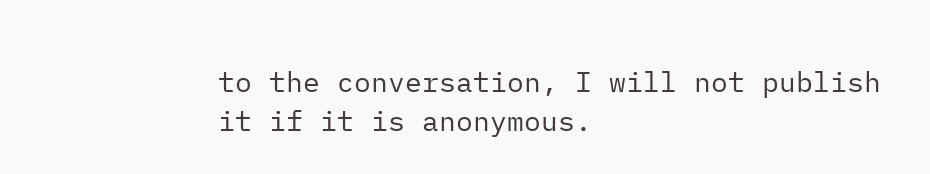to the conversation, I will not publish it if it is anonymous.